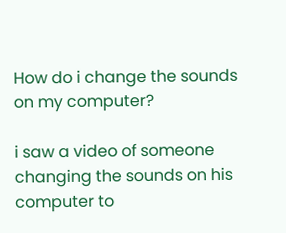How do i change the sounds on my computer?

i saw a video of someone changing the sounds on his computer to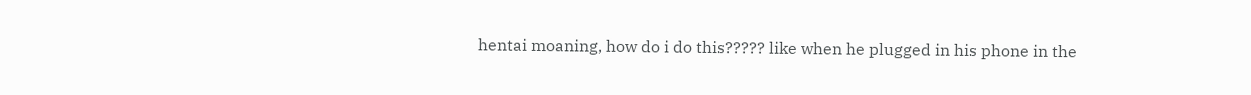hentai moaning, how do i do this????? like when he plugged in his phone in the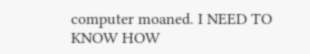computer moaned. I NEED TO KNOW HOW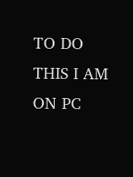TO DO THIS I AM ON PC